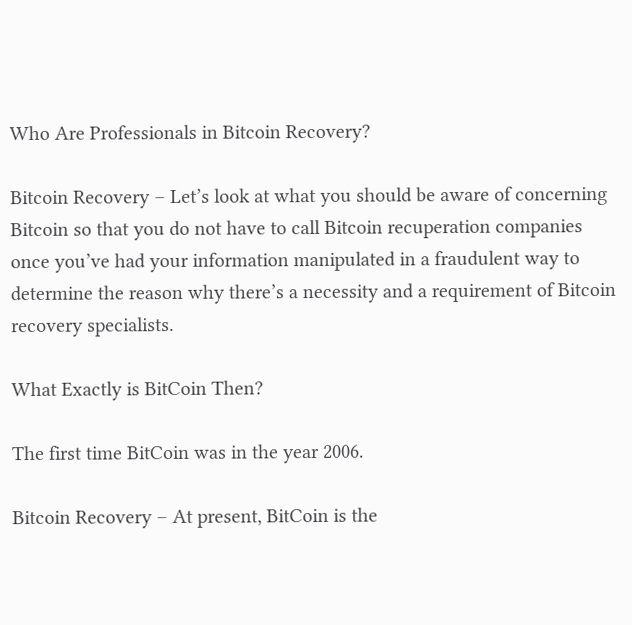Who Are Professionals in Bitcoin Recovery?

Bitcoin Recovery – Let’s look at what you should be aware of concerning Bitcoin so that you do not have to call Bitcoin recuperation companies once you’ve had your information manipulated in a fraudulent way to determine the reason why there’s a necessity and a requirement of Bitcoin recovery specialists.

What Exactly is BitCoin Then?

The first time BitCoin was in the year 2006.

Bitcoin Recovery – At present, BitCoin is the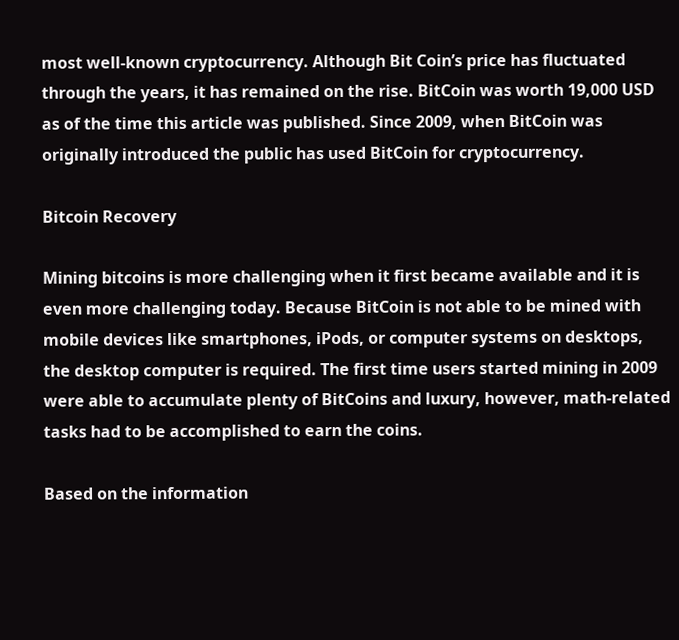most well-known cryptocurrency. Although Bit Coin’s price has fluctuated through the years, it has remained on the rise. BitCoin was worth 19,000 USD as of the time this article was published. Since 2009, when BitCoin was originally introduced the public has used BitCoin for cryptocurrency.

Bitcoin Recovery

Mining bitcoins is more challenging when it first became available and it is even more challenging today. Because BitCoin is not able to be mined with mobile devices like smartphones, iPods, or computer systems on desktops, the desktop computer is required. The first time users started mining in 2009 were able to accumulate plenty of BitCoins and luxury, however, math-related tasks had to be accomplished to earn the coins.

Based on the information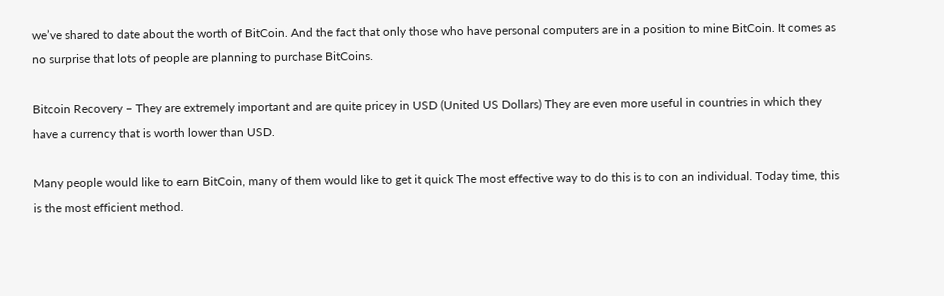we’ve shared to date about the worth of BitCoin. And the fact that only those who have personal computers are in a position to mine BitCoin. It comes as no surprise that lots of people are planning to purchase BitCoins.

Bitcoin Recovery – They are extremely important and are quite pricey in USD (United US Dollars) They are even more useful in countries in which they have a currency that is worth lower than USD.

Many people would like to earn BitCoin, many of them would like to get it quick The most effective way to do this is to con an individual. Today time, this is the most efficient method.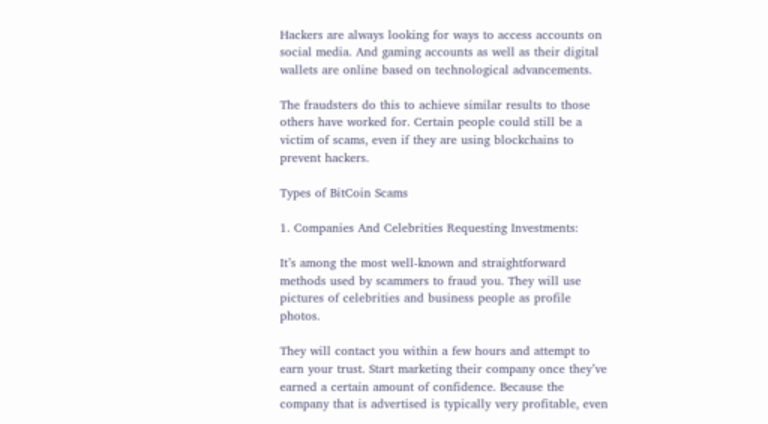Hackers are always looking for ways to access accounts on social media. And gaming accounts as well as their digital wallets are online based on technological advancements.

The fraudsters do this to achieve similar results to those others have worked for. Certain people could still be a victim of scams, even if they are using blockchains to prevent hackers.

Types of BitCoin Scams

1. Companies And Celebrities Requesting Investments:

It’s among the most well-known and straightforward methods used by scammers to fraud you. They will use pictures of celebrities and business people as profile photos.

They will contact you within a few hours and attempt to earn your trust. Start marketing their company once they’ve earned a certain amount of confidence. Because the company that is advertised is typically very profitable, even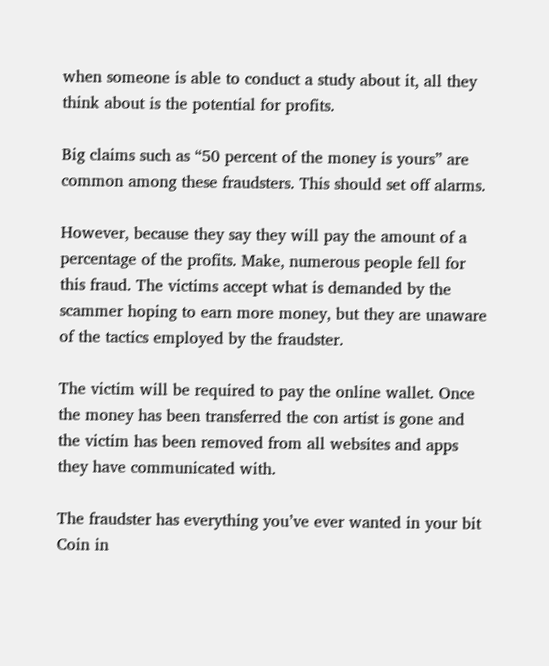when someone is able to conduct a study about it, all they think about is the potential for profits.

Big claims such as “50 percent of the money is yours” are common among these fraudsters. This should set off alarms.

However, because they say they will pay the amount of a percentage of the profits. Make, numerous people fell for this fraud. The victims accept what is demanded by the scammer hoping to earn more money, but they are unaware of the tactics employed by the fraudster.

The victim will be required to pay the online wallet. Once the money has been transferred the con artist is gone and the victim has been removed from all websites and apps they have communicated with.

The fraudster has everything you’ve ever wanted in your bit Coin in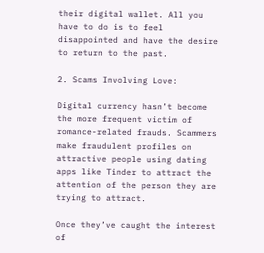their digital wallet. All you have to do is to feel disappointed and have the desire to return to the past.

2. Scams Involving Love:

Digital currency hasn’t become the more frequent victim of romance-related frauds. Scammers make fraudulent profiles on attractive people using dating apps like Tinder to attract the attention of the person they are trying to attract.

Once they’ve caught the interest of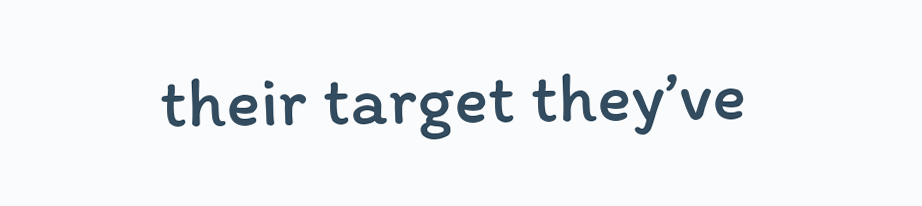their target they’ve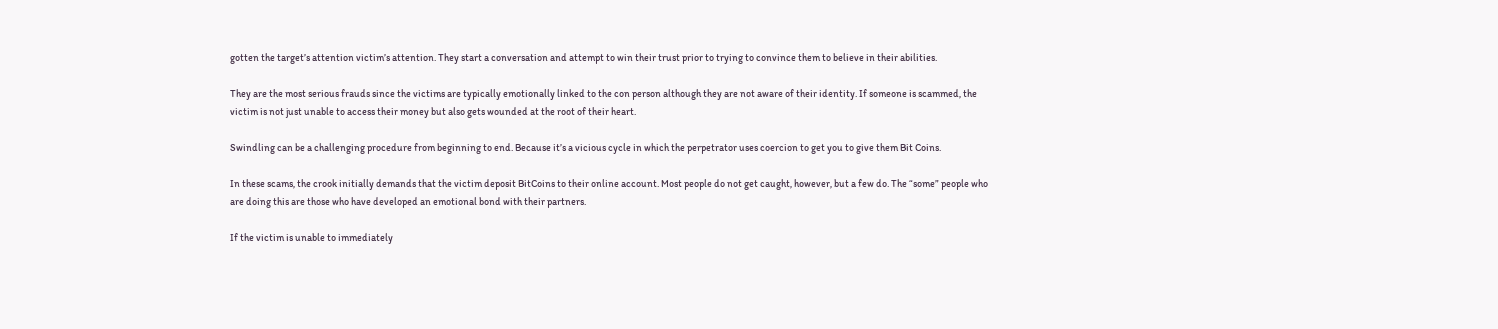gotten the target’s attention victim’s attention. They start a conversation and attempt to win their trust prior to trying to convince them to believe in their abilities.

They are the most serious frauds since the victims are typically emotionally linked to the con person although they are not aware of their identity. If someone is scammed, the victim is not just unable to access their money but also gets wounded at the root of their heart.

Swindling can be a challenging procedure from beginning to end. Because it’s a vicious cycle in which the perpetrator uses coercion to get you to give them Bit Coins.

In these scams, the crook initially demands that the victim deposit BitCoins to their online account. Most people do not get caught, however, but a few do. The “some” people who are doing this are those who have developed an emotional bond with their partners.

If the victim is unable to immediately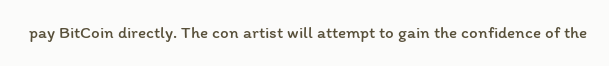pay BitCoin directly. The con artist will attempt to gain the confidence of the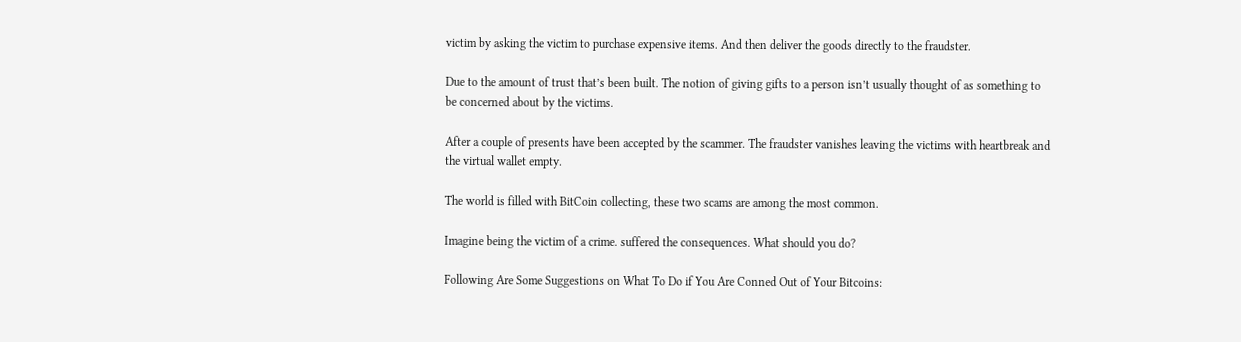victim by asking the victim to purchase expensive items. And then deliver the goods directly to the fraudster.

Due to the amount of trust that’s been built. The notion of giving gifts to a person isn’t usually thought of as something to be concerned about by the victims.

After a couple of presents have been accepted by the scammer. The fraudster vanishes leaving the victims with heartbreak and the virtual wallet empty.

The world is filled with BitCoin collecting, these two scams are among the most common.

Imagine being the victim of a crime. suffered the consequences. What should you do?

Following Are Some Suggestions on What To Do if You Are Conned Out of Your Bitcoins: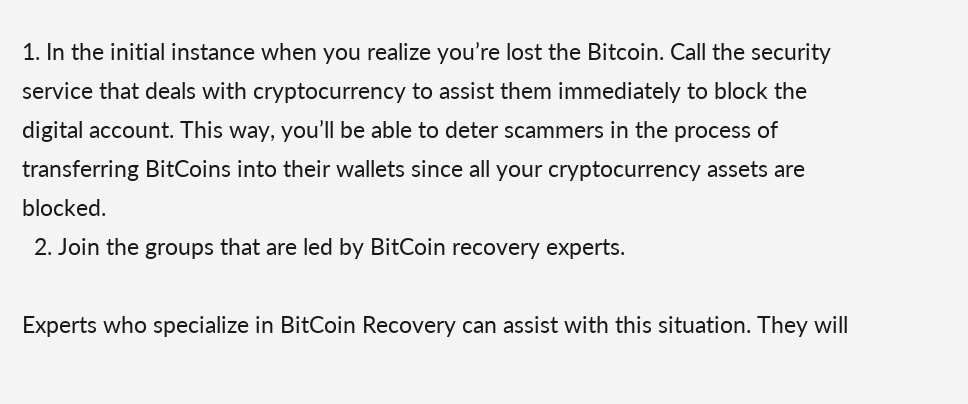1. In the initial instance when you realize you’re lost the Bitcoin. Call the security service that deals with cryptocurrency to assist them immediately to block the digital account. This way, you’ll be able to deter scammers in the process of transferring BitCoins into their wallets since all your cryptocurrency assets are blocked.
  2. Join the groups that are led by BitCoin recovery experts.

Experts who specialize in BitCoin Recovery can assist with this situation. They will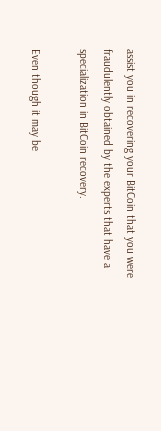assist you in recovering your BitCoin that you were fraudulently obtained by the experts that have a specialization in BitCoin recovery.

Even though it may be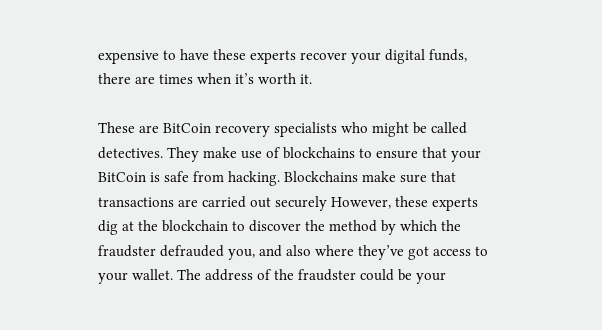expensive to have these experts recover your digital funds, there are times when it’s worth it.

These are BitCoin recovery specialists who might be called detectives. They make use of blockchains to ensure that your BitCoin is safe from hacking. Blockchains make sure that transactions are carried out securely However, these experts dig at the blockchain to discover the method by which the fraudster defrauded you, and also where they’ve got access to your wallet. The address of the fraudster could be your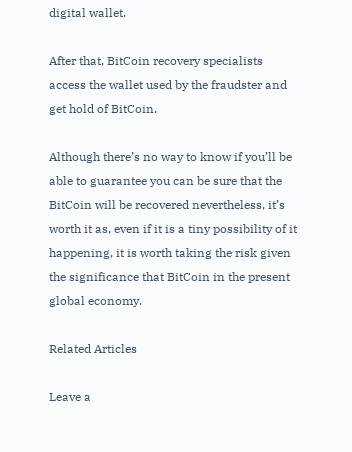digital wallet.

After that, BitCoin recovery specialists access the wallet used by the fraudster and get hold of BitCoin.

Although there’s no way to know if you’ll be able to guarantee you can be sure that the BitCoin will be recovered nevertheless, it’s worth it as, even if it is a tiny possibility of it happening, it is worth taking the risk given the significance that BitCoin in the present global economy.

Related Articles

Leave a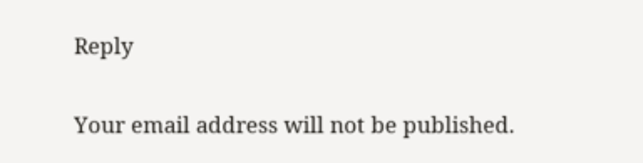Reply

Your email address will not be published.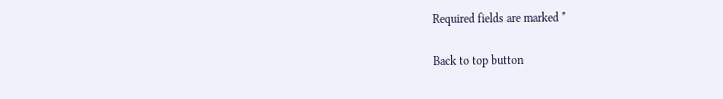Required fields are marked *

Back to top button